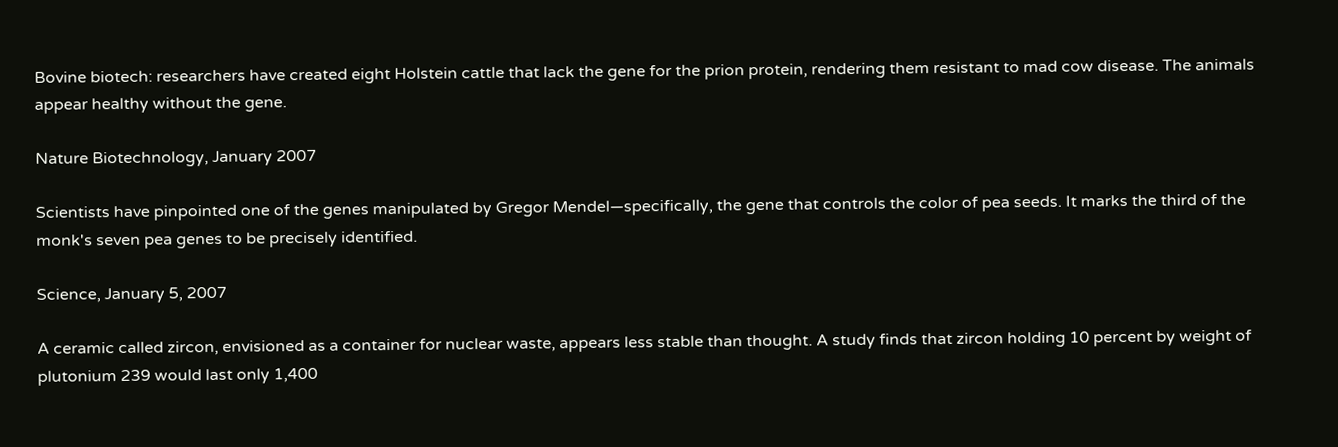Bovine biotech: researchers have created eight Holstein cattle that lack the gene for the prion protein, rendering them resistant to mad cow disease. The animals appear healthy without the gene.

Nature Biotechnology, January 2007

Scientists have pinpointed one of the genes manipulated by Gregor Mendel—specifically, the gene that controls the color of pea seeds. It marks the third of the monk's seven pea genes to be precisely identified.

Science, January 5, 2007

A ceramic called zircon, envisioned as a container for nuclear waste, appears less stable than thought. A study finds that zircon holding 10 percent by weight of plutonium 239 would last only 1,400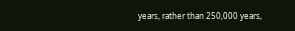years, rather than 250,000 years,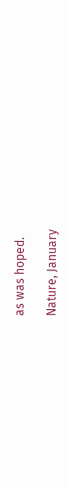as was hoped.

Nature, January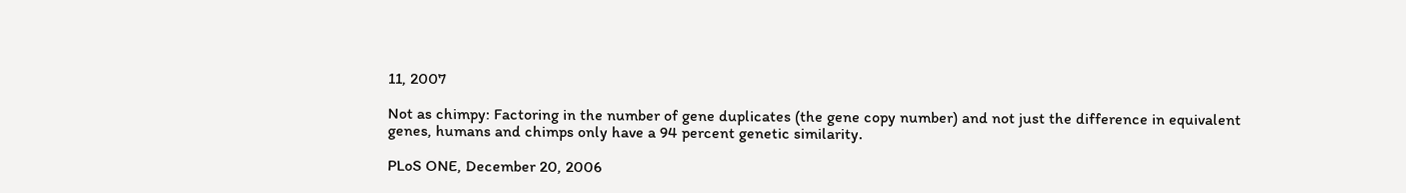11, 2007

Not as chimpy: Factoring in the number of gene duplicates (the gene copy number) and not just the difference in equivalent genes, humans and chimps only have a 94 percent genetic similarity.

PLoS ONE, December 20, 2006